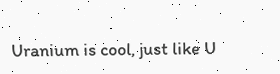Uranium is cool, just like U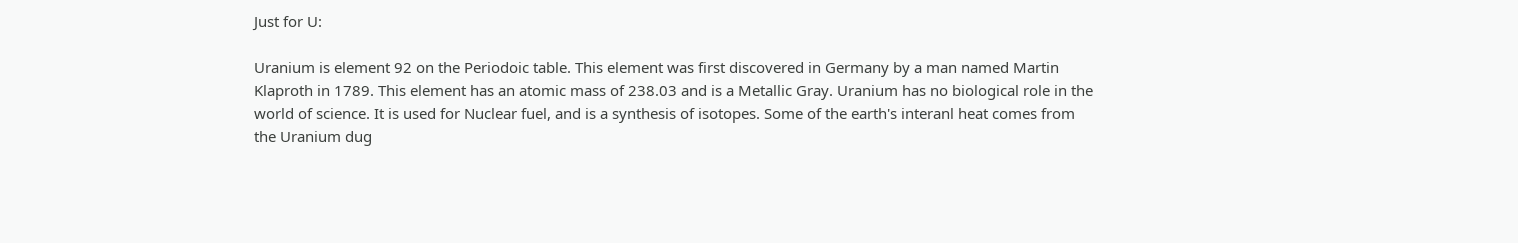Just for U:

Uranium is element 92 on the Periodoic table. This element was first discovered in Germany by a man named Martin Klaproth in 1789. This element has an atomic mass of 238.03 and is a Metallic Gray. Uranium has no biological role in the world of science. It is used for Nuclear fuel, and is a synthesis of isotopes. Some of the earth's interanl heat comes from the Uranium dug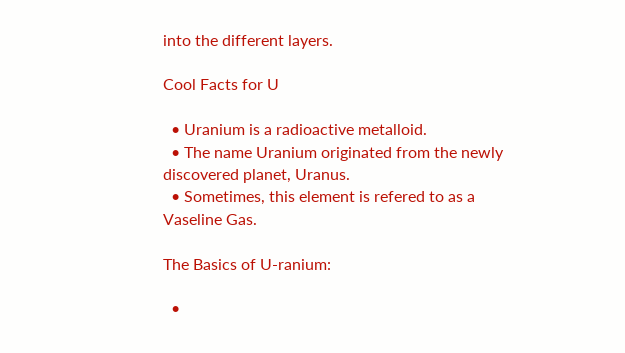into the different layers.

Cool Facts for U

  • Uranium is a radioactive metalloid.
  • The name Uranium originated from the newly discovered planet, Uranus.
  • Sometimes, this element is refered to as a Vaseline Gas.

The Basics of U-ranium:

  •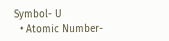Symbol- U
  • Atomic Number-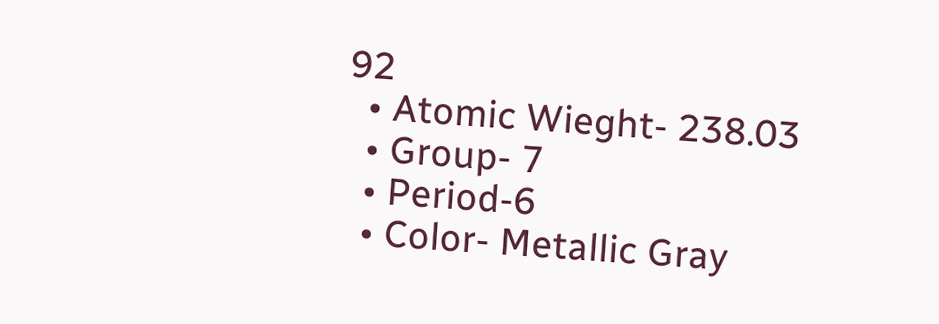92
  • Atomic Wieght- 238.03
  • Group- 7
  • Period-6
  • Color- Metallic Gray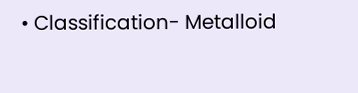• Classification- Metalloid